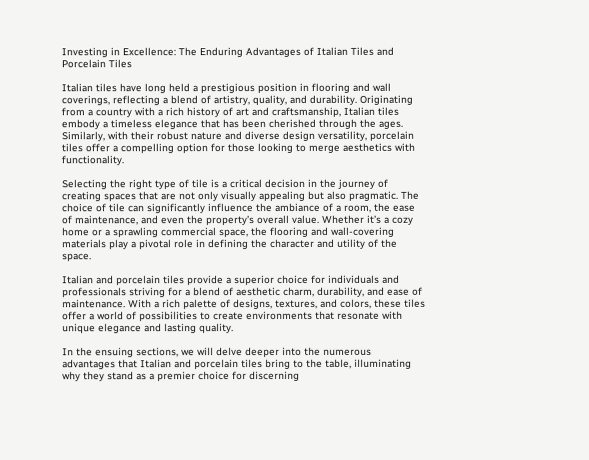Investing in Excellence: The Enduring Advantages of Italian Tiles and Porcelain Tiles

Italian tiles have long held a prestigious position in flooring and wall coverings, reflecting a blend of artistry, quality, and durability. Originating from a country with a rich history of art and craftsmanship, Italian tiles embody a timeless elegance that has been cherished through the ages. Similarly, with their robust nature and diverse design versatility, porcelain tiles offer a compelling option for those looking to merge aesthetics with functionality.

Selecting the right type of tile is a critical decision in the journey of creating spaces that are not only visually appealing but also pragmatic. The choice of tile can significantly influence the ambiance of a room, the ease of maintenance, and even the property’s overall value. Whether it’s a cozy home or a sprawling commercial space, the flooring and wall-covering materials play a pivotal role in defining the character and utility of the space.

Italian and porcelain tiles provide a superior choice for individuals and professionals striving for a blend of aesthetic charm, durability, and ease of maintenance. With a rich palette of designs, textures, and colors, these tiles offer a world of possibilities to create environments that resonate with unique elegance and lasting quality.

In the ensuing sections, we will delve deeper into the numerous advantages that Italian and porcelain tiles bring to the table, illuminating why they stand as a premier choice for discerning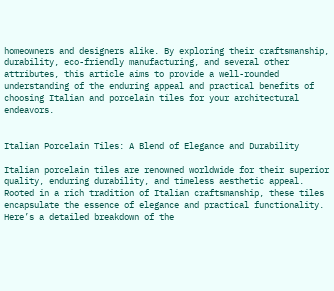homeowners and designers alike. By exploring their craftsmanship, durability, eco-friendly manufacturing, and several other attributes, this article aims to provide a well-rounded understanding of the enduring appeal and practical benefits of choosing Italian and porcelain tiles for your architectural endeavors.


Italian Porcelain Tiles: A Blend of Elegance and Durability

Italian porcelain tiles are renowned worldwide for their superior quality, enduring durability, and timeless aesthetic appeal. Rooted in a rich tradition of Italian craftsmanship, these tiles encapsulate the essence of elegance and practical functionality. Here’s a detailed breakdown of the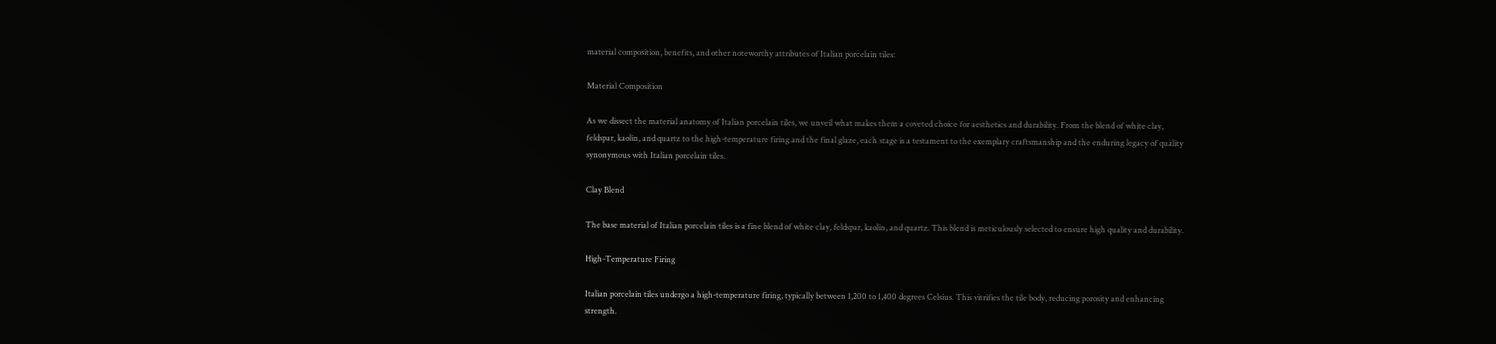material composition, benefits, and other noteworthy attributes of Italian porcelain tiles:

Material Composition

As we dissect the material anatomy of Italian porcelain tiles, we unveil what makes them a coveted choice for aesthetics and durability. From the blend of white clay, feldspar, kaolin, and quartz to the high-temperature firing and the final glaze, each stage is a testament to the exemplary craftsmanship and the enduring legacy of quality synonymous with Italian porcelain tiles.

Clay Blend

The base material of Italian porcelain tiles is a fine blend of white clay, feldspar, kaolin, and quartz. This blend is meticulously selected to ensure high quality and durability.

High-Temperature Firing

Italian porcelain tiles undergo a high-temperature firing, typically between 1,200 to 1,400 degrees Celsius. This vitrifies the tile body, reducing porosity and enhancing strength.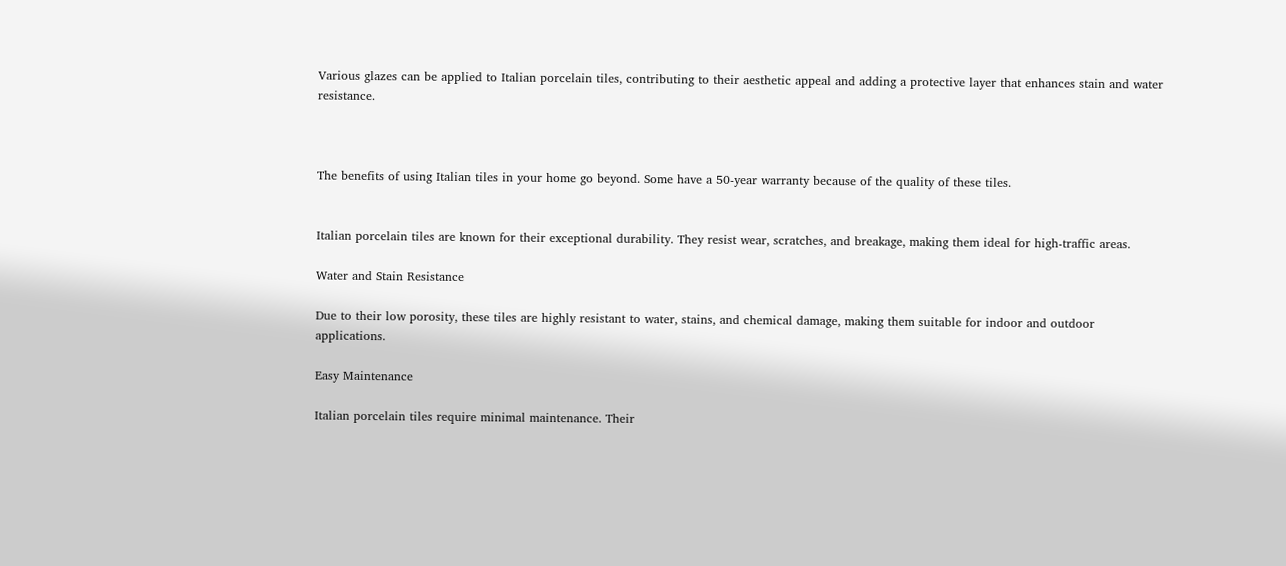Various glazes can be applied to Italian porcelain tiles, contributing to their aesthetic appeal and adding a protective layer that enhances stain and water resistance.



The benefits of using Italian tiles in your home go beyond. Some have a 50-year warranty because of the quality of these tiles.


Italian porcelain tiles are known for their exceptional durability. They resist wear, scratches, and breakage, making them ideal for high-traffic areas.

Water and Stain Resistance

Due to their low porosity, these tiles are highly resistant to water, stains, and chemical damage, making them suitable for indoor and outdoor applications.

Easy Maintenance

Italian porcelain tiles require minimal maintenance. Their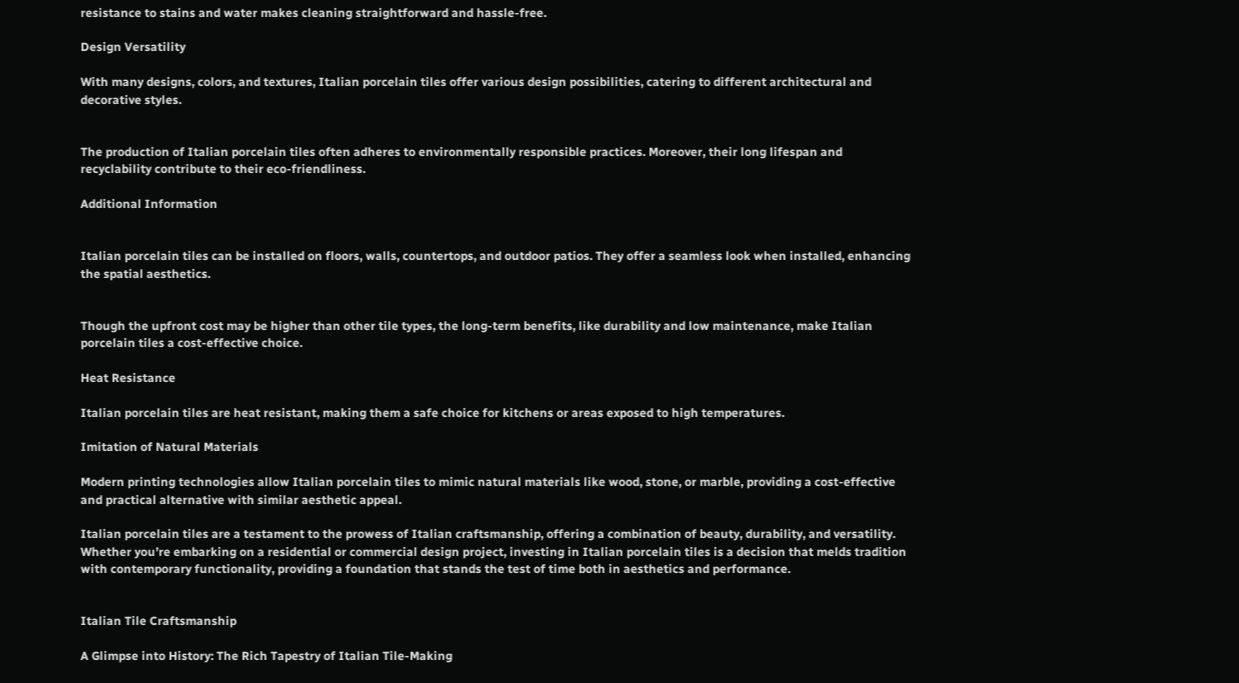resistance to stains and water makes cleaning straightforward and hassle-free.

Design Versatility

With many designs, colors, and textures, Italian porcelain tiles offer various design possibilities, catering to different architectural and decorative styles.


The production of Italian porcelain tiles often adheres to environmentally responsible practices. Moreover, their long lifespan and recyclability contribute to their eco-friendliness.

Additional Information


Italian porcelain tiles can be installed on floors, walls, countertops, and outdoor patios. They offer a seamless look when installed, enhancing the spatial aesthetics.


Though the upfront cost may be higher than other tile types, the long-term benefits, like durability and low maintenance, make Italian porcelain tiles a cost-effective choice.

Heat Resistance

Italian porcelain tiles are heat resistant, making them a safe choice for kitchens or areas exposed to high temperatures.

Imitation of Natural Materials

Modern printing technologies allow Italian porcelain tiles to mimic natural materials like wood, stone, or marble, providing a cost-effective and practical alternative with similar aesthetic appeal.

Italian porcelain tiles are a testament to the prowess of Italian craftsmanship, offering a combination of beauty, durability, and versatility. Whether you’re embarking on a residential or commercial design project, investing in Italian porcelain tiles is a decision that melds tradition with contemporary functionality, providing a foundation that stands the test of time both in aesthetics and performance.


Italian Tile Craftsmanship

A Glimpse into History: The Rich Tapestry of Italian Tile-Making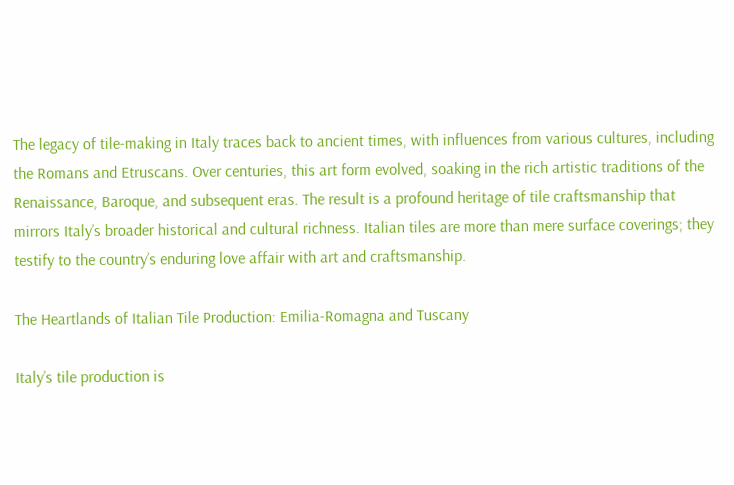The legacy of tile-making in Italy traces back to ancient times, with influences from various cultures, including the Romans and Etruscans. Over centuries, this art form evolved, soaking in the rich artistic traditions of the Renaissance, Baroque, and subsequent eras. The result is a profound heritage of tile craftsmanship that mirrors Italy’s broader historical and cultural richness. Italian tiles are more than mere surface coverings; they testify to the country’s enduring love affair with art and craftsmanship.

The Heartlands of Italian Tile Production: Emilia-Romagna and Tuscany

Italy’s tile production is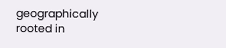geographically rooted in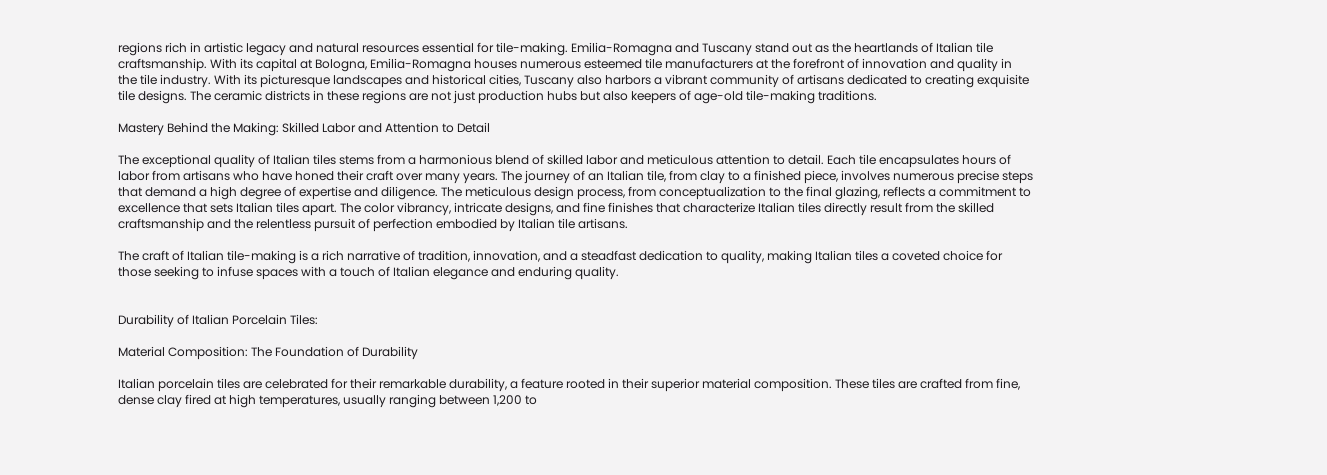regions rich in artistic legacy and natural resources essential for tile-making. Emilia-Romagna and Tuscany stand out as the heartlands of Italian tile craftsmanship. With its capital at Bologna, Emilia-Romagna houses numerous esteemed tile manufacturers at the forefront of innovation and quality in the tile industry. With its picturesque landscapes and historical cities, Tuscany also harbors a vibrant community of artisans dedicated to creating exquisite tile designs. The ceramic districts in these regions are not just production hubs but also keepers of age-old tile-making traditions.

Mastery Behind the Making: Skilled Labor and Attention to Detail

The exceptional quality of Italian tiles stems from a harmonious blend of skilled labor and meticulous attention to detail. Each tile encapsulates hours of labor from artisans who have honed their craft over many years. The journey of an Italian tile, from clay to a finished piece, involves numerous precise steps that demand a high degree of expertise and diligence. The meticulous design process, from conceptualization to the final glazing, reflects a commitment to excellence that sets Italian tiles apart. The color vibrancy, intricate designs, and fine finishes that characterize Italian tiles directly result from the skilled craftsmanship and the relentless pursuit of perfection embodied by Italian tile artisans.

The craft of Italian tile-making is a rich narrative of tradition, innovation, and a steadfast dedication to quality, making Italian tiles a coveted choice for those seeking to infuse spaces with a touch of Italian elegance and enduring quality.


Durability of Italian Porcelain Tiles:

Material Composition: The Foundation of Durability

Italian porcelain tiles are celebrated for their remarkable durability, a feature rooted in their superior material composition. These tiles are crafted from fine, dense clay fired at high temperatures, usually ranging between 1,200 to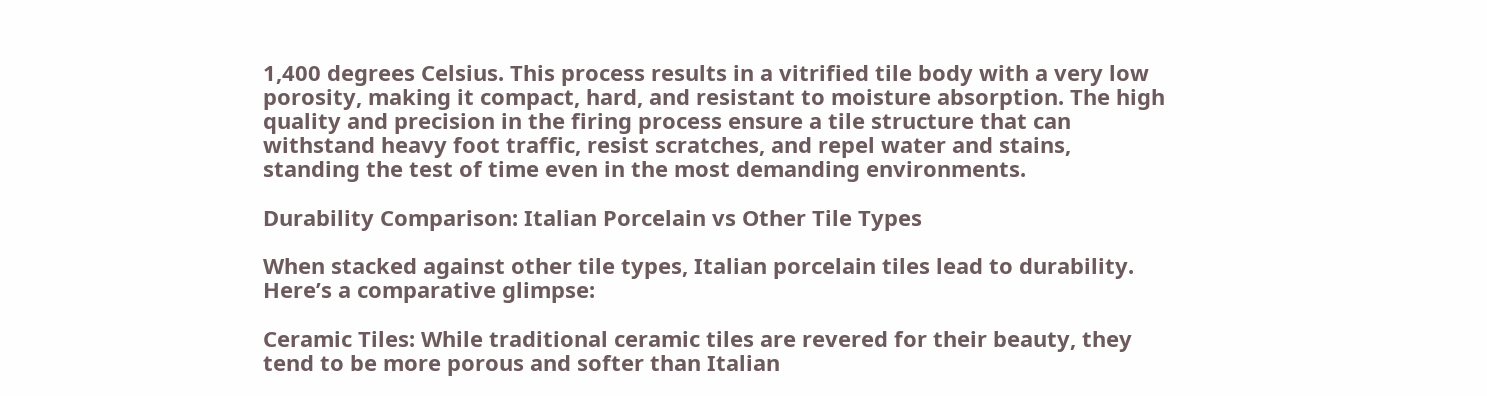1,400 degrees Celsius. This process results in a vitrified tile body with a very low porosity, making it compact, hard, and resistant to moisture absorption. The high quality and precision in the firing process ensure a tile structure that can withstand heavy foot traffic, resist scratches, and repel water and stains, standing the test of time even in the most demanding environments.

Durability Comparison: Italian Porcelain vs Other Tile Types

When stacked against other tile types, Italian porcelain tiles lead to durability. Here’s a comparative glimpse:

Ceramic Tiles: While traditional ceramic tiles are revered for their beauty, they tend to be more porous and softer than Italian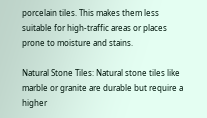porcelain tiles. This makes them less suitable for high-traffic areas or places prone to moisture and stains.

Natural Stone Tiles: Natural stone tiles like marble or granite are durable but require a higher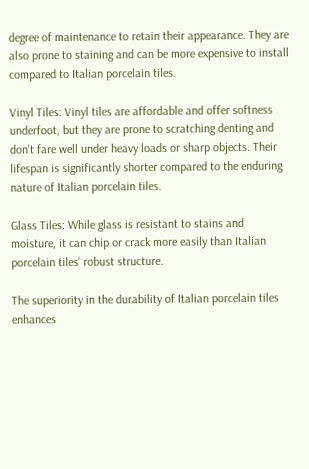degree of maintenance to retain their appearance. They are also prone to staining and can be more expensive to install compared to Italian porcelain tiles.

Vinyl Tiles: Vinyl tiles are affordable and offer softness underfoot, but they are prone to scratching denting and don’t fare well under heavy loads or sharp objects. Their lifespan is significantly shorter compared to the enduring nature of Italian porcelain tiles.

Glass Tiles: While glass is resistant to stains and moisture, it can chip or crack more easily than Italian porcelain tiles’ robust structure.

The superiority in the durability of Italian porcelain tiles enhances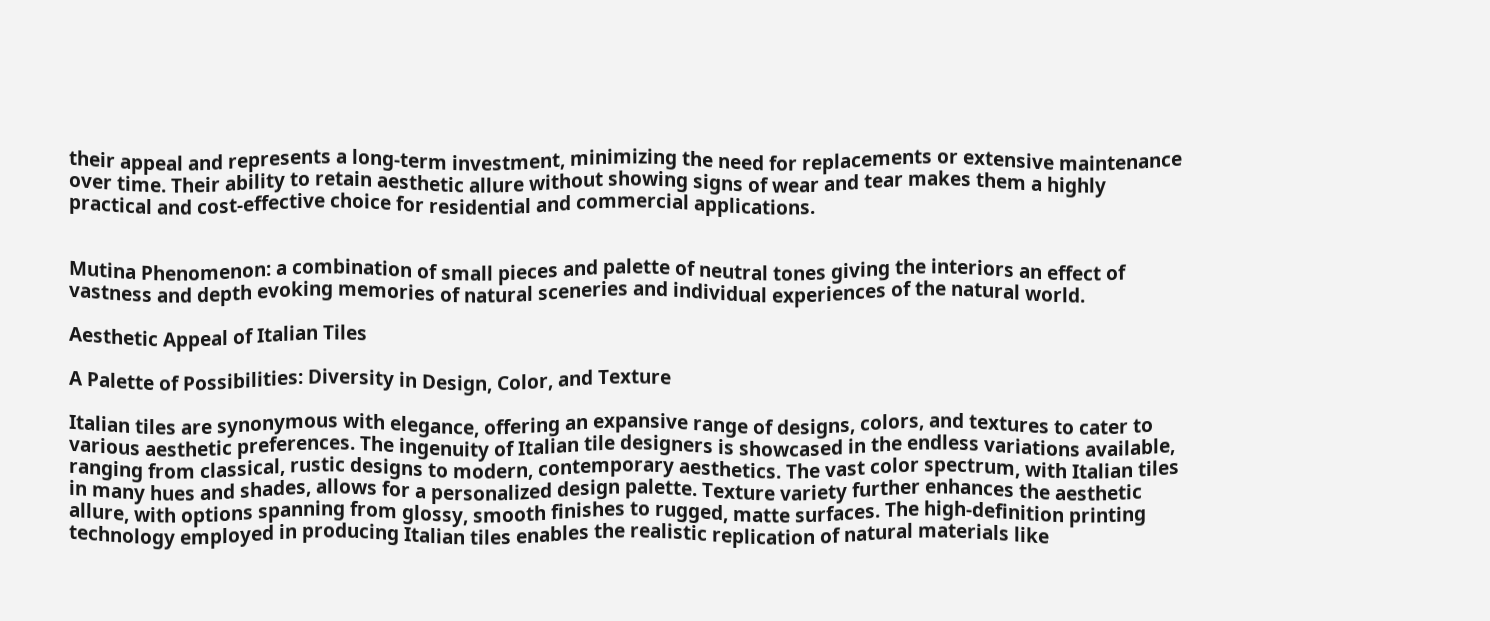their appeal and represents a long-term investment, minimizing the need for replacements or extensive maintenance over time. Their ability to retain aesthetic allure without showing signs of wear and tear makes them a highly practical and cost-effective choice for residential and commercial applications.


Mutina Phenomenon: a combination of small pieces and palette of neutral tones giving the interiors an effect of vastness and depth evoking memories of natural sceneries and individual experiences of the natural world.

Aesthetic Appeal of Italian Tiles

A Palette of Possibilities: Diversity in Design, Color, and Texture

Italian tiles are synonymous with elegance, offering an expansive range of designs, colors, and textures to cater to various aesthetic preferences. The ingenuity of Italian tile designers is showcased in the endless variations available, ranging from classical, rustic designs to modern, contemporary aesthetics. The vast color spectrum, with Italian tiles in many hues and shades, allows for a personalized design palette. Texture variety further enhances the aesthetic allure, with options spanning from glossy, smooth finishes to rugged, matte surfaces. The high-definition printing technology employed in producing Italian tiles enables the realistic replication of natural materials like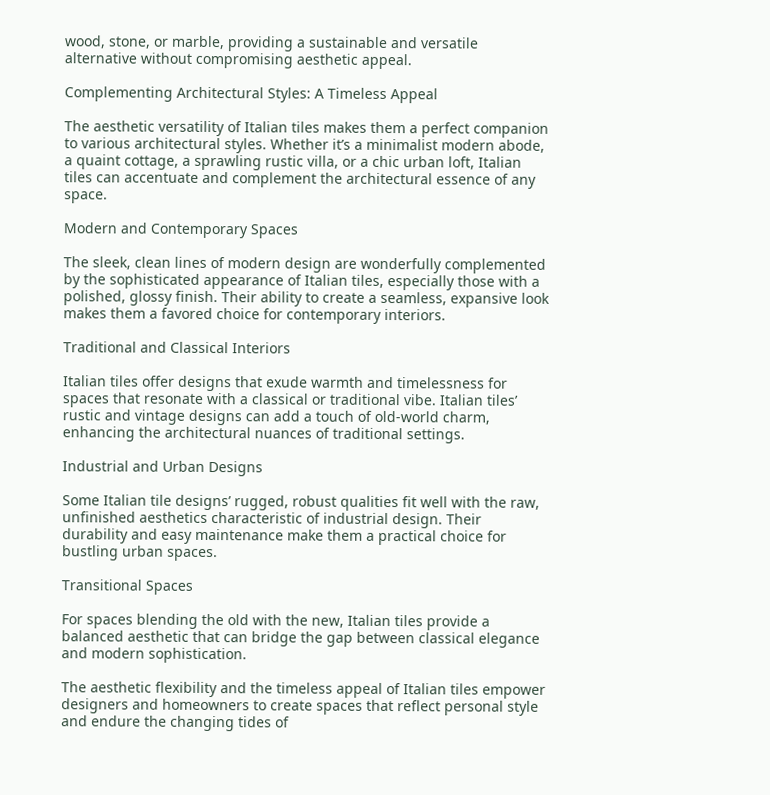wood, stone, or marble, providing a sustainable and versatile alternative without compromising aesthetic appeal.

Complementing Architectural Styles: A Timeless Appeal

The aesthetic versatility of Italian tiles makes them a perfect companion to various architectural styles. Whether it’s a minimalist modern abode, a quaint cottage, a sprawling rustic villa, or a chic urban loft, Italian tiles can accentuate and complement the architectural essence of any space.

Modern and Contemporary Spaces

The sleek, clean lines of modern design are wonderfully complemented by the sophisticated appearance of Italian tiles, especially those with a polished, glossy finish. Their ability to create a seamless, expansive look makes them a favored choice for contemporary interiors.

Traditional and Classical Interiors

Italian tiles offer designs that exude warmth and timelessness for spaces that resonate with a classical or traditional vibe. Italian tiles’ rustic and vintage designs can add a touch of old-world charm, enhancing the architectural nuances of traditional settings.

Industrial and Urban Designs

Some Italian tile designs’ rugged, robust qualities fit well with the raw, unfinished aesthetics characteristic of industrial design. Their durability and easy maintenance make them a practical choice for bustling urban spaces.

Transitional Spaces

For spaces blending the old with the new, Italian tiles provide a balanced aesthetic that can bridge the gap between classical elegance and modern sophistication.

The aesthetic flexibility and the timeless appeal of Italian tiles empower designers and homeowners to create spaces that reflect personal style and endure the changing tides of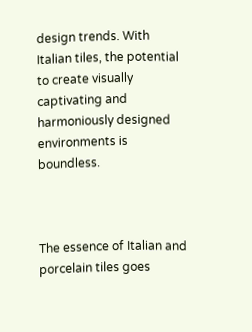design trends. With Italian tiles, the potential to create visually captivating and harmoniously designed environments is boundless.



The essence of Italian and porcelain tiles goes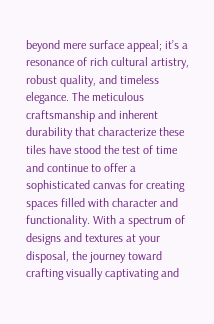beyond mere surface appeal; it’s a resonance of rich cultural artistry, robust quality, and timeless elegance. The meticulous craftsmanship and inherent durability that characterize these tiles have stood the test of time and continue to offer a sophisticated canvas for creating spaces filled with character and functionality. With a spectrum of designs and textures at your disposal, the journey toward crafting visually captivating and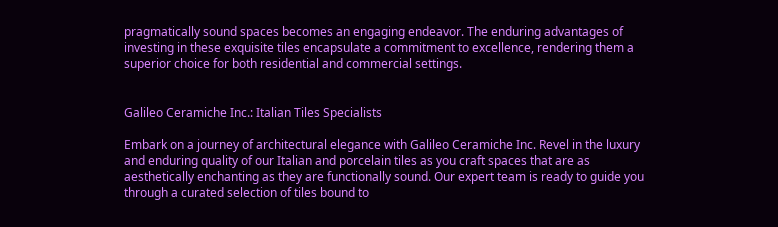pragmatically sound spaces becomes an engaging endeavor. The enduring advantages of investing in these exquisite tiles encapsulate a commitment to excellence, rendering them a superior choice for both residential and commercial settings.


Galileo Ceramiche Inc.: Italian Tiles Specialists

Embark on a journey of architectural elegance with Galileo Ceramiche Inc. Revel in the luxury and enduring quality of our Italian and porcelain tiles as you craft spaces that are as aesthetically enchanting as they are functionally sound. Our expert team is ready to guide you through a curated selection of tiles bound to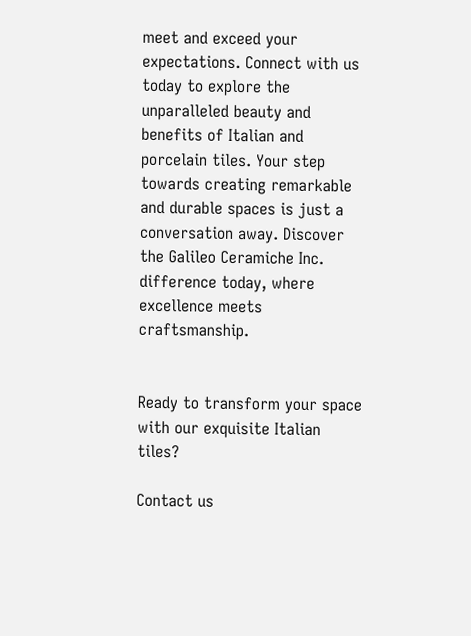meet and exceed your expectations. Connect with us today to explore the unparalleled beauty and benefits of Italian and porcelain tiles. Your step towards creating remarkable and durable spaces is just a conversation away. Discover the Galileo Ceramiche Inc. difference today, where excellence meets craftsmanship.


Ready to transform your space with our exquisite Italian tiles?

Contact us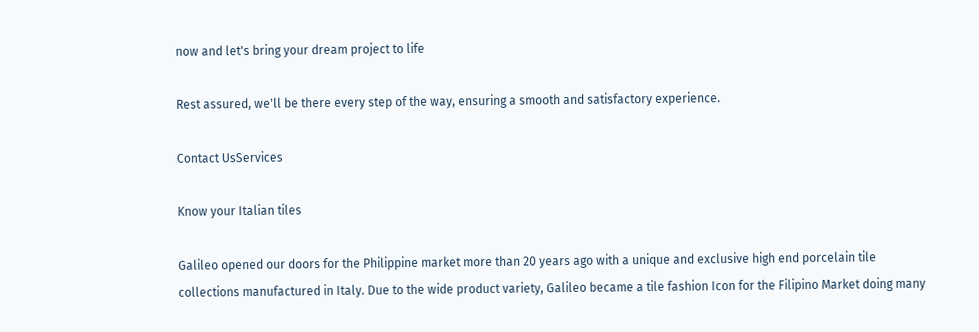now and let's bring your dream project to life

Rest assured, we'll be there every step of the way, ensuring a smooth and satisfactory experience.

Contact UsServices

Know your Italian tiles

Galileo opened our doors for the Philippine market more than 20 years ago with a unique and exclusive high end porcelain tile collections manufactured in Italy. Due to the wide product variety, Galileo became a tile fashion Icon for the Filipino Market doing many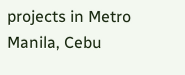projects in Metro Manila, Cebu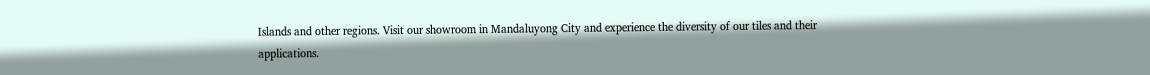Islands and other regions. Visit our showroom in Mandaluyong City and experience the diversity of our tiles and their applications.